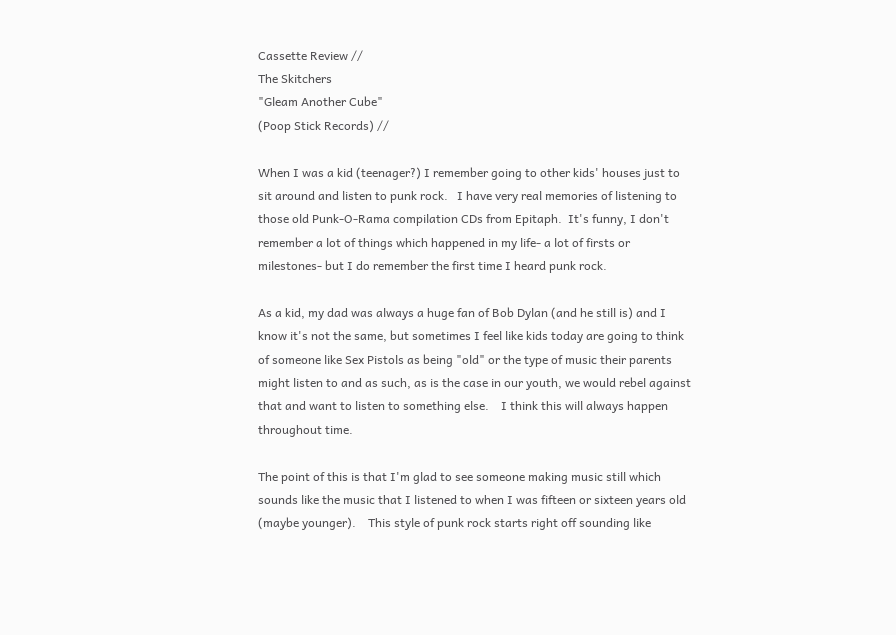Cassette Review //
The Skitchers
"Gleam Another Cube"
(Poop Stick Records) //

When I was a kid (teenager?) I remember going to other kids' houses just to sit around and listen to punk rock.   I have very real memories of listening to those old Punk-O-Rama compilation CDs from Epitaph.  It's funny, I don't remember a lot of things which happened in my life- a lot of firsts or milestones- but I do remember the first time I heard punk rock.

As a kid, my dad was always a huge fan of Bob Dylan (and he still is) and I know it's not the same, but sometimes I feel like kids today are going to think of someone like Sex Pistols as being "old" or the type of music their parents might listen to and as such, as is the case in our youth, we would rebel against that and want to listen to something else.    I think this will always happen throughout time.

The point of this is that I'm glad to see someone making music still which sounds like the music that I listened to when I was fifteen or sixteen years old (maybe younger).    This style of punk rock starts right off sounding like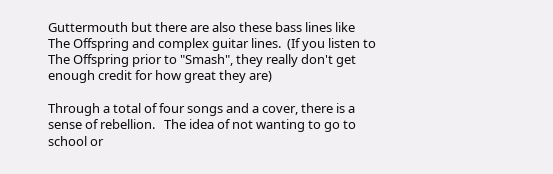Guttermouth but there are also these bass lines like The Offspring and complex guitar lines.  (If you listen to The Offspring prior to "Smash", they really don't get enough credit for how great they are)

Through a total of four songs and a cover, there is a sense of rebellion.   The idea of not wanting to go to school or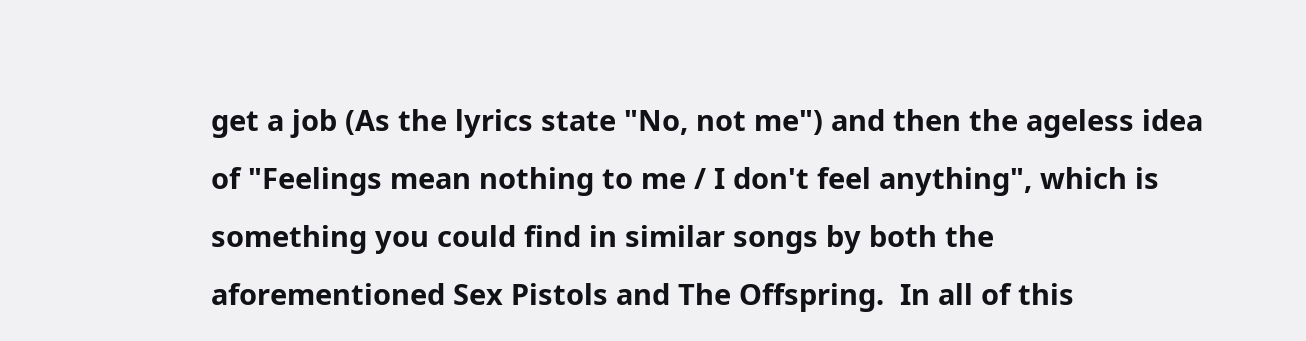get a job (As the lyrics state "No, not me") and then the ageless idea of "Feelings mean nothing to me / I don't feel anything", which is something you could find in similar songs by both the aforementioned Sex Pistols and The Offspring.  In all of this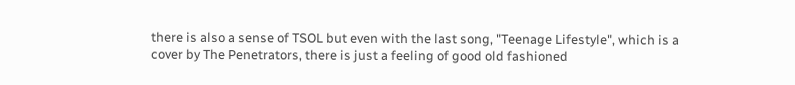there is also a sense of TSOL but even with the last song, "Teenage Lifestyle", which is a cover by The Penetrators, there is just a feeling of good old fashioned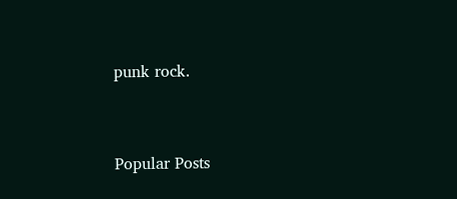punk rock.


Popular Posts